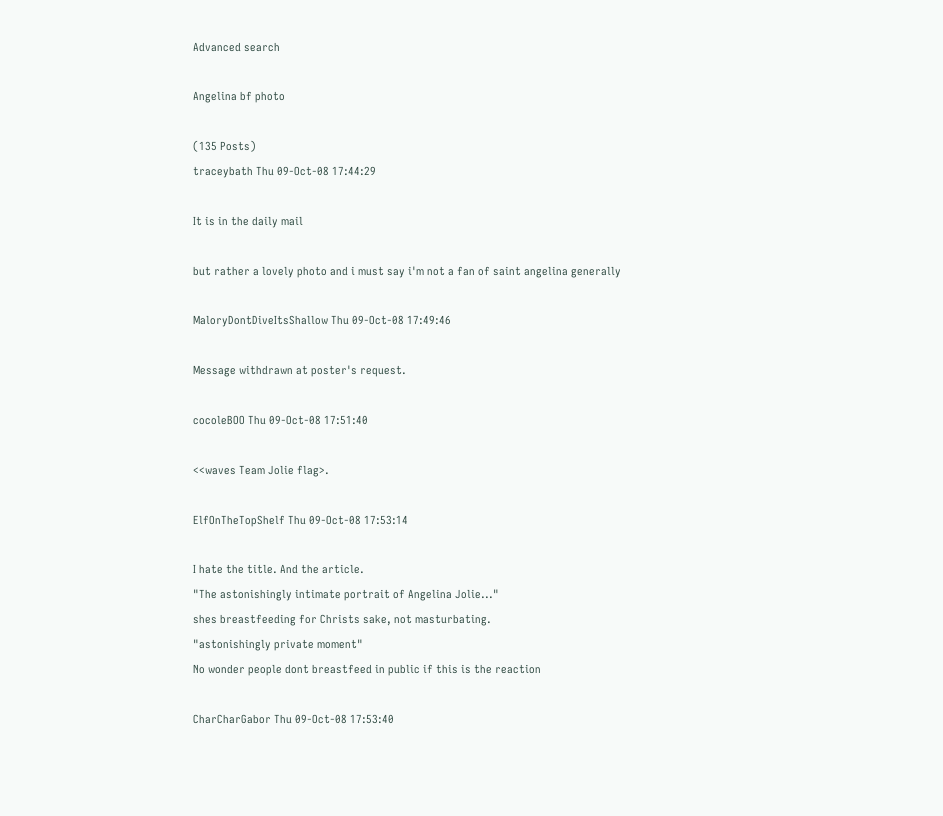Advanced search

Angelina bf photo

(135 Posts)
traceybath Thu 09-Oct-08 17:44:29

It is in the daily mail

but rather a lovely photo and i must say i'm not a fan of saint angelina generally

MaloryDontDiveItsShallow Thu 09-Oct-08 17:49:46

Message withdrawn at poster's request.

cocoleBOO Thu 09-Oct-08 17:51:40

<<waves Team Jolie flag>.

ElfOnTheTopShelf Thu 09-Oct-08 17:53:14

I hate the title. And the article.
"The astonishingly intimate portrait of Angelina Jolie..."
shes breastfeeding for Christs sake, not masturbating.
"astonishingly private moment"
No wonder people dont breastfeed in public if this is the reaction

CharCharGabor Thu 09-Oct-08 17:53:40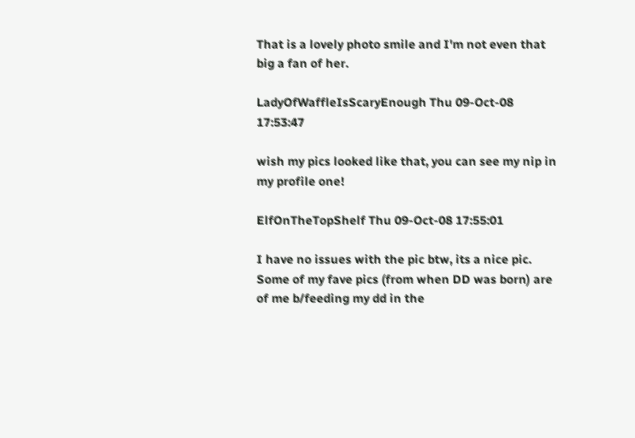That is a lovely photo smile and I'm not even that big a fan of her.

LadyOfWaffleIsScaryEnough Thu 09-Oct-08 17:53:47

wish my pics looked like that, you can see my nip in my profile one!

ElfOnTheTopShelf Thu 09-Oct-08 17:55:01

I have no issues with the pic btw, its a nice pic. Some of my fave pics (from when DD was born) are of me b/feeding my dd in the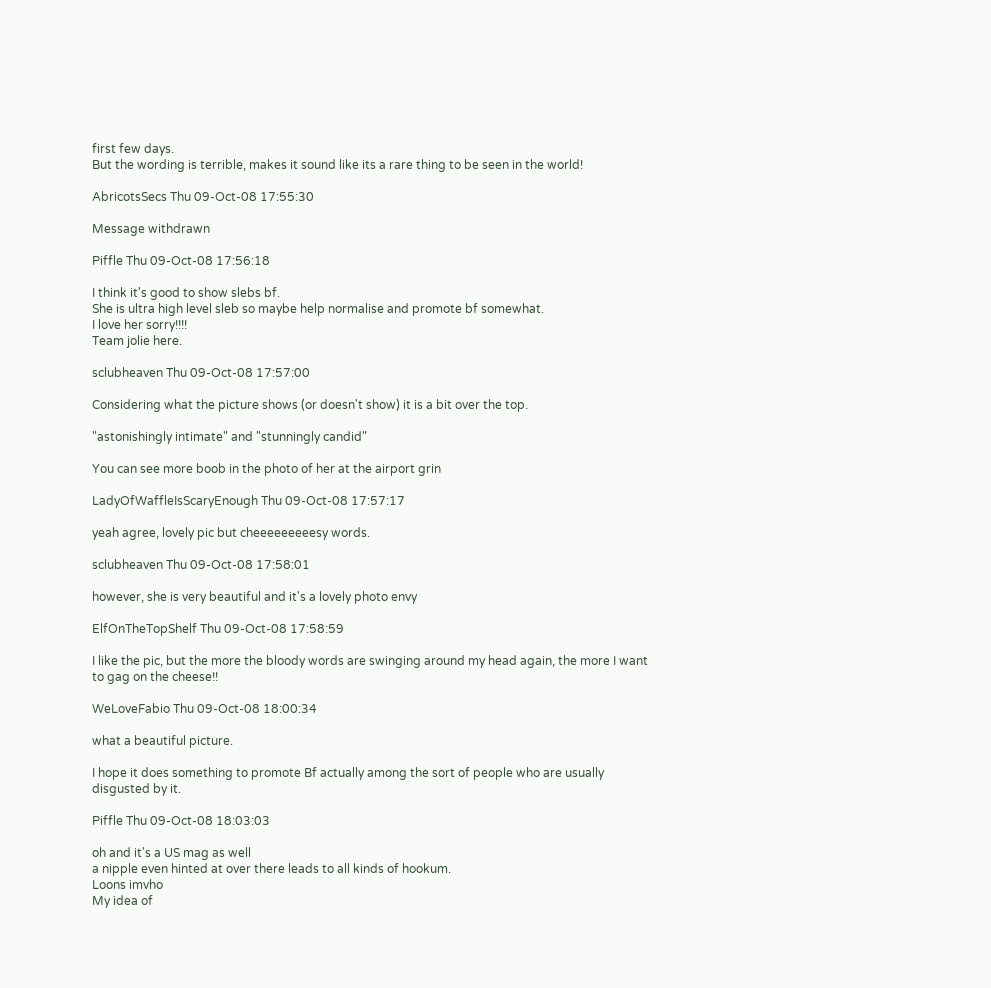first few days.
But the wording is terrible, makes it sound like its a rare thing to be seen in the world!

AbricotsSecs Thu 09-Oct-08 17:55:30

Message withdrawn

Piffle Thu 09-Oct-08 17:56:18

I think it's good to show slebs bf.
She is ultra high level sleb so maybe help normalise and promote bf somewhat.
I love her sorry!!!!
Team jolie here.

sclubheaven Thu 09-Oct-08 17:57:00

Considering what the picture shows (or doesn't show) it is a bit over the top.

"astonishingly intimate" and "stunningly candid"

You can see more boob in the photo of her at the airport grin

LadyOfWaffleIsScaryEnough Thu 09-Oct-08 17:57:17

yeah agree, lovely pic but cheeeeeeeeesy words.

sclubheaven Thu 09-Oct-08 17:58:01

however, she is very beautiful and it's a lovely photo envy

ElfOnTheTopShelf Thu 09-Oct-08 17:58:59

I like the pic, but the more the bloody words are swinging around my head again, the more I want to gag on the cheese!!

WeLoveFabio Thu 09-Oct-08 18:00:34

what a beautiful picture.

I hope it does something to promote Bf actually among the sort of people who are usually disgusted by it.

Piffle Thu 09-Oct-08 18:03:03

oh and it's a US mag as well
a nipple even hinted at over there leads to all kinds of hookum.
Loons imvho
My idea of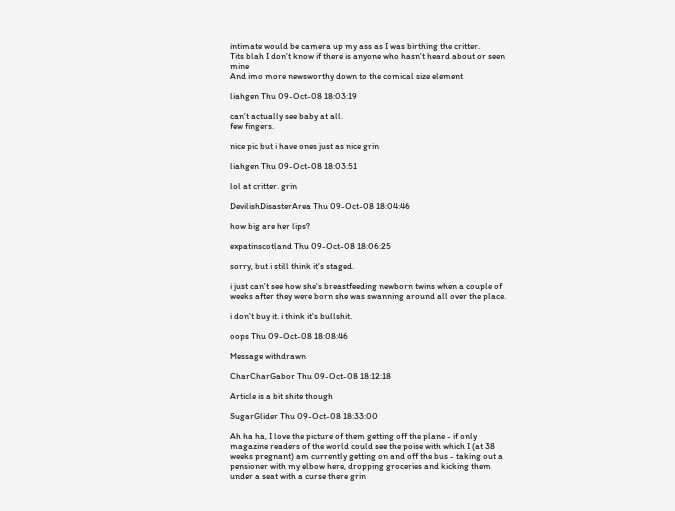intimate would be camera up my ass as I was birthing the critter.
Tits blah I don't know if there is anyone who hasn't heard about or seen mine
And imo more newsworthy down to the comical size element

liahgen Thu 09-Oct-08 18:03:19

can't actually see baby at all.
few fingers.

nice pic but i have ones just as nice grin

liahgen Thu 09-Oct-08 18:03:51

lol at critter. grin

DevilishDisasterArea Thu 09-Oct-08 18:04:46

how big are her lips?

expatinscotland Thu 09-Oct-08 18:06:25

sorry, but i still think it's staged.

i just can't see how she's breastfeeding newborn twins when a couple of weeks after they were born she was swanning around all over the place.

i don't buy it. i think it's bullshit.

oops Thu 09-Oct-08 18:08:46

Message withdrawn

CharCharGabor Thu 09-Oct-08 18:12:18

Article is a bit shite though

SugarGlider Thu 09-Oct-08 18:33:00

Ah ha ha, I love the picture of them getting off the plane - if only magazine readers of the world could see the poise with which I (at 38 weeks pregnant) am currently getting on and off the bus - taking out a pensioner with my elbow here, dropping groceries and kicking them under a seat with a curse there grin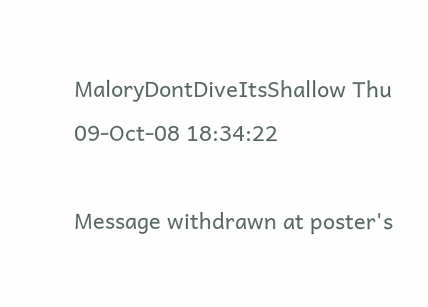MaloryDontDiveItsShallow Thu 09-Oct-08 18:34:22

Message withdrawn at poster's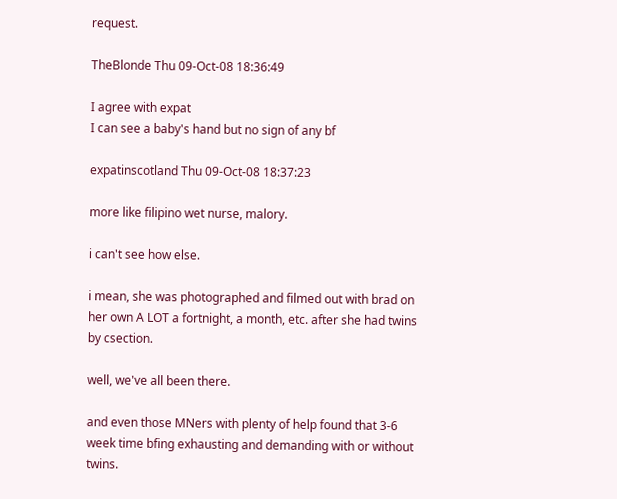request.

TheBlonde Thu 09-Oct-08 18:36:49

I agree with expat
I can see a baby's hand but no sign of any bf

expatinscotland Thu 09-Oct-08 18:37:23

more like filipino wet nurse, malory.

i can't see how else.

i mean, she was photographed and filmed out with brad on her own A LOT a fortnight, a month, etc. after she had twins by csection.

well, we've all been there.

and even those MNers with plenty of help found that 3-6 week time bfing exhausting and demanding with or without twins.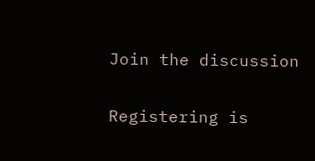Join the discussion

Registering is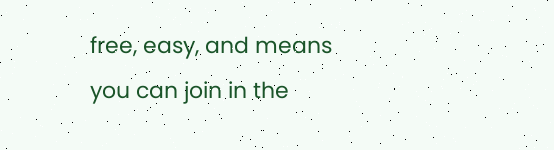free, easy, and means you can join in the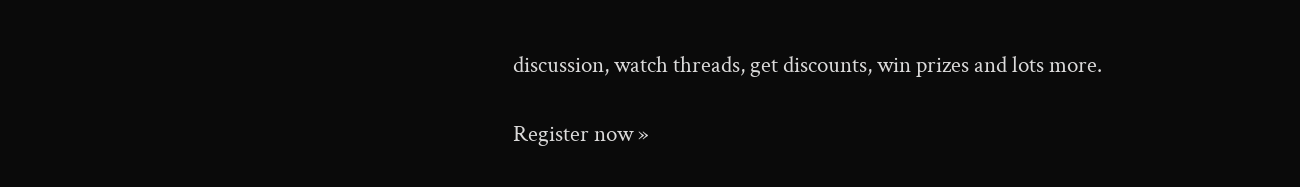discussion, watch threads, get discounts, win prizes and lots more.

Register now »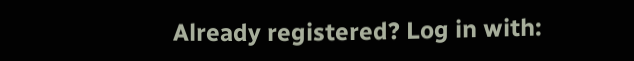Already registered? Log in with: